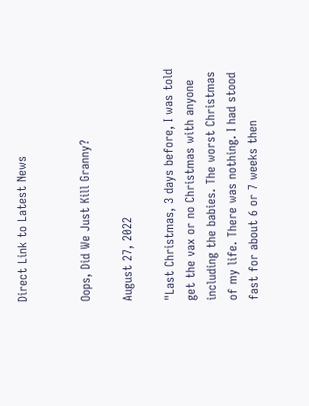Direct Link to Latest News


Oops, Did We Just Kill Granny?

August 27, 2022

"Last Christmas, 3 days before, I was told get the vax or no Christmas with anyone including the babies. The worst Christmas of my life. There was nothing. I had stood fast for about 6 or 7 weeks then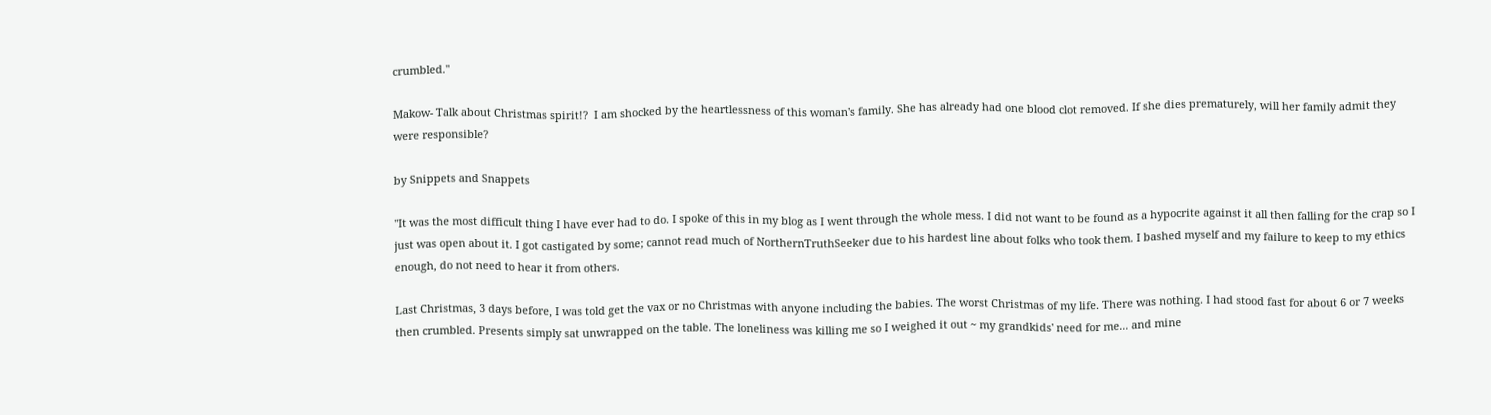crumbled."

Makow- Talk about Christmas spirit!?  I am shocked by the heartlessness of this woman's family. She has already had one blood clot removed. If she dies prematurely, will her family admit they were responsible?

by Snippets and Snappets

"It was the most difficult thing I have ever had to do. I spoke of this in my blog as I went through the whole mess. I did not want to be found as a hypocrite against it all then falling for the crap so I just was open about it. I got castigated by some; cannot read much of NorthernTruthSeeker due to his hardest line about folks who took them. I bashed myself and my failure to keep to my ethics enough, do not need to hear it from others.

Last Christmas, 3 days before, I was told get the vax or no Christmas with anyone including the babies. The worst Christmas of my life. There was nothing. I had stood fast for about 6 or 7 weeks then crumbled. Presents simply sat unwrapped on the table. The loneliness was killing me so I weighed it out ~ my grandkids' need for me... and mine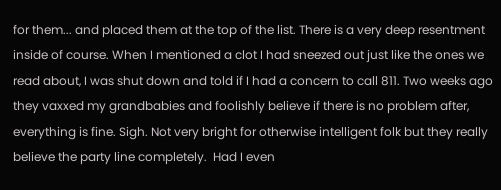for them... and placed them at the top of the list. There is a very deep resentment inside of course. When I mentioned a clot I had sneezed out just like the ones we read about, I was shut down and told if I had a concern to call 811. Two weeks ago they vaxxed my grandbabies and foolishly believe if there is no problem after, everything is fine. Sigh. Not very bright for otherwise intelligent folk but they really believe the party line completely.  Had I even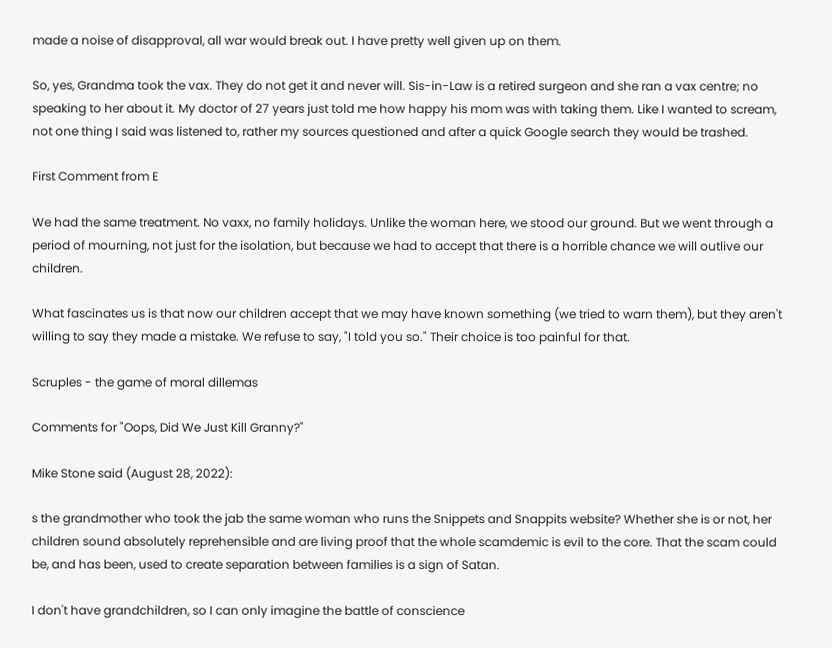made a noise of disapproval, all war would break out. I have pretty well given up on them.

So, yes, Grandma took the vax. They do not get it and never will. Sis-in-Law is a retired surgeon and she ran a vax centre; no speaking to her about it. My doctor of 27 years just told me how happy his mom was with taking them. Like I wanted to scream, not one thing I said was listened to, rather my sources questioned and after a quick Google search they would be trashed.

First Comment from E

We had the same treatment. No vaxx, no family holidays. Unlike the woman here, we stood our ground. But we went through a period of mourning, not just for the isolation, but because we had to accept that there is a horrible chance we will outlive our children.

What fascinates us is that now our children accept that we may have known something (we tried to warn them), but they aren't willing to say they made a mistake. We refuse to say, "I told you so." Their choice is too painful for that.

Scruples - the game of moral dillemas

Comments for "Oops, Did We Just Kill Granny?"

Mike Stone said (August 28, 2022):

s the grandmother who took the jab the same woman who runs the Snippets and Snappits website? Whether she is or not, her children sound absolutely reprehensible and are living proof that the whole scamdemic is evil to the core. That the scam could be, and has been, used to create separation between families is a sign of Satan.

I don't have grandchildren, so I can only imagine the battle of conscience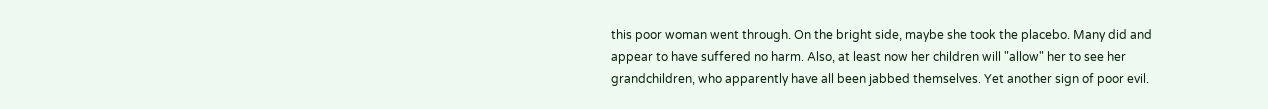this poor woman went through. On the bright side, maybe she took the placebo. Many did and appear to have suffered no harm. Also, at least now her children will "allow" her to see her grandchildren, who apparently have all been jabbed themselves. Yet another sign of poor evil.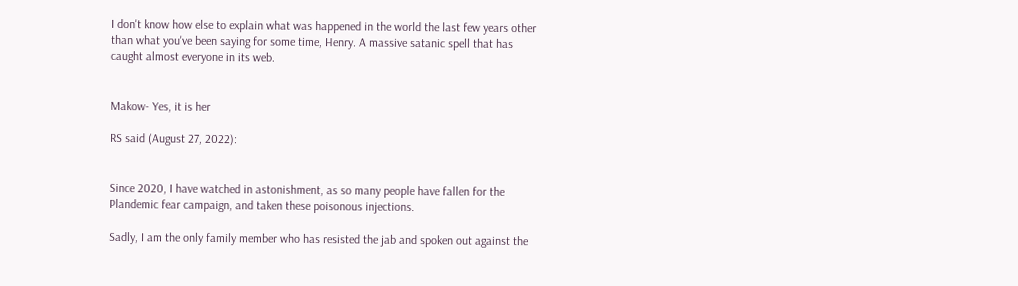I don't know how else to explain what was happened in the world the last few years other than what you've been saying for some time, Henry. A massive satanic spell that has caught almost everyone in its web.


Makow- Yes, it is her

RS said (August 27, 2022):


Since 2020, I have watched in astonishment, as so many people have fallen for the Plandemic fear campaign, and taken these poisonous injections.

Sadly, I am the only family member who has resisted the jab and spoken out against the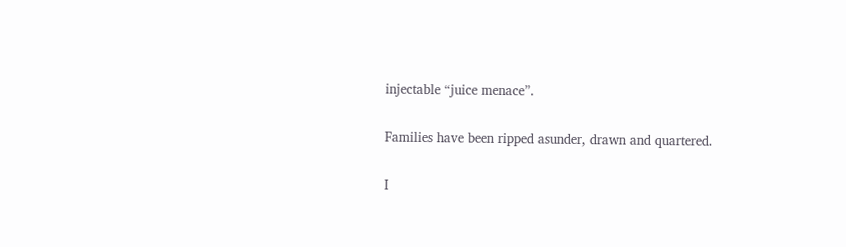injectable “juice menace”.

Families have been ripped asunder, drawn and quartered.

I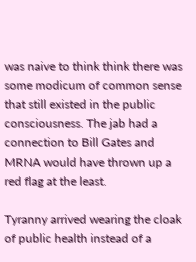was naive to think think there was some modicum of common sense that still existed in the public consciousness. The jab had a connection to Bill Gates and MRNA would have thrown up a red flag at the least.

Tyranny arrived wearing the cloak of public health instead of a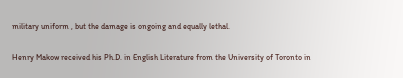military uniform , but the damage is ongoing and equally lethal.

Henry Makow received his Ph.D. in English Literature from the University of Toronto in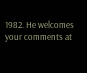1982. He welcomes your comments at